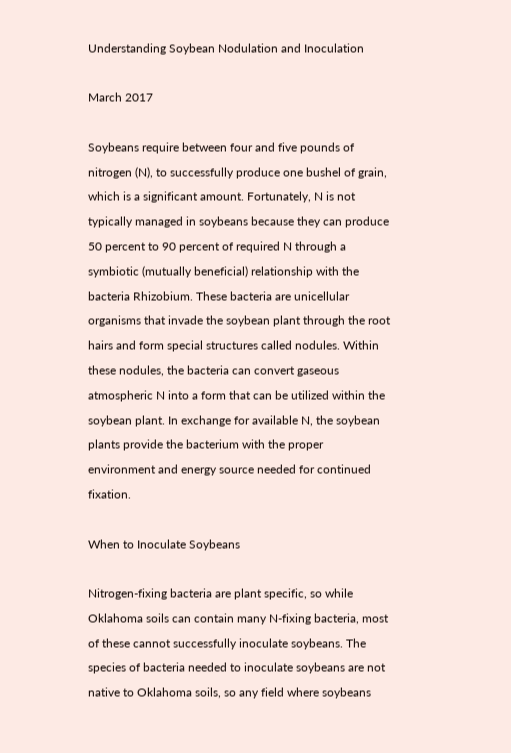Understanding Soybean Nodulation and Inoculation

March 2017

Soybeans require between four and five pounds of nitrogen (N), to successfully produce one bushel of grain, which is a significant amount. Fortunately, N is not typically managed in soybeans because they can produce 50 percent to 90 percent of required N through a symbiotic (mutually beneficial) relationship with the bacteria Rhizobium. These bacteria are unicellular organisms that invade the soybean plant through the root hairs and form special structures called nodules. Within these nodules, the bacteria can convert gaseous atmospheric N into a form that can be utilized within the soybean plant. In exchange for available N, the soybean plants provide the bacterium with the proper environment and energy source needed for continued fixation.

When to Inoculate Soybeans

Nitrogen-fixing bacteria are plant specific, so while Oklahoma soils can contain many N-fixing bacteria, most of these cannot successfully inoculate soybeans. The species of bacteria needed to inoculate soybeans are not native to Oklahoma soils, so any field where soybeans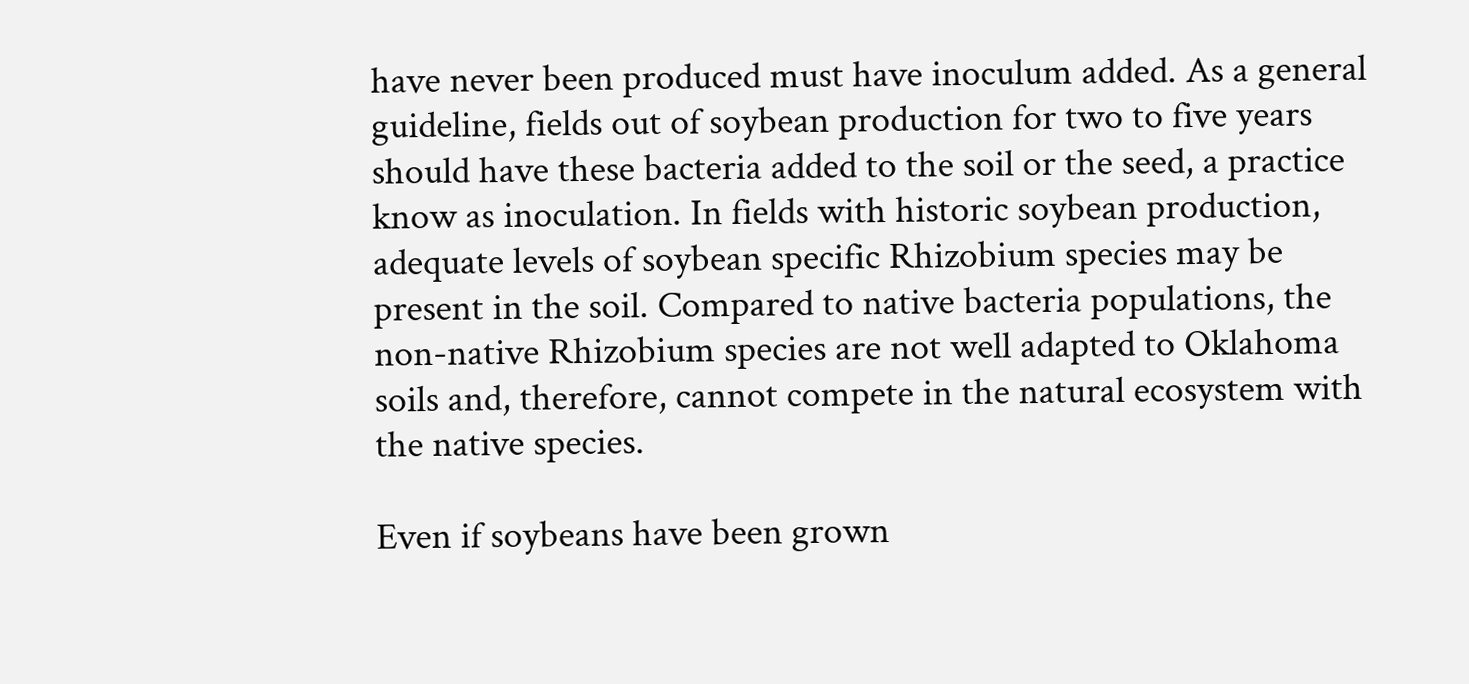have never been produced must have inoculum added. As a general guideline, fields out of soybean production for two to five years should have these bacteria added to the soil or the seed, a practice know as inoculation. In fields with historic soybean production, adequate levels of soybean specific Rhizobium species may be present in the soil. Compared to native bacteria populations, the non-native Rhizobium species are not well adapted to Oklahoma soils and, therefore, cannot compete in the natural ecosystem with the native species.

Even if soybeans have been grown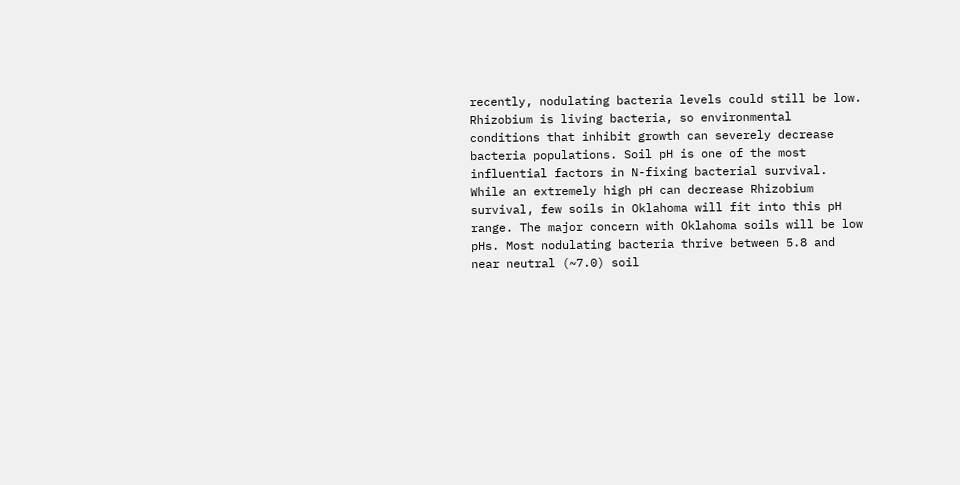recently, nodulating bacteria levels could still be low. Rhizobium is living bacteria, so environmental conditions that inhibit growth can severely decrease bacteria populations. Soil pH is one of the most influential factors in N-fixing bacterial survival. While an extremely high pH can decrease Rhizobium survival, few soils in Oklahoma will fit into this pH range. The major concern with Oklahoma soils will be low pHs. Most nodulating bacteria thrive between 5.8 and near neutral (~7.0) soil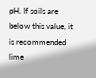pH. If soils are below this value, it is recommended lime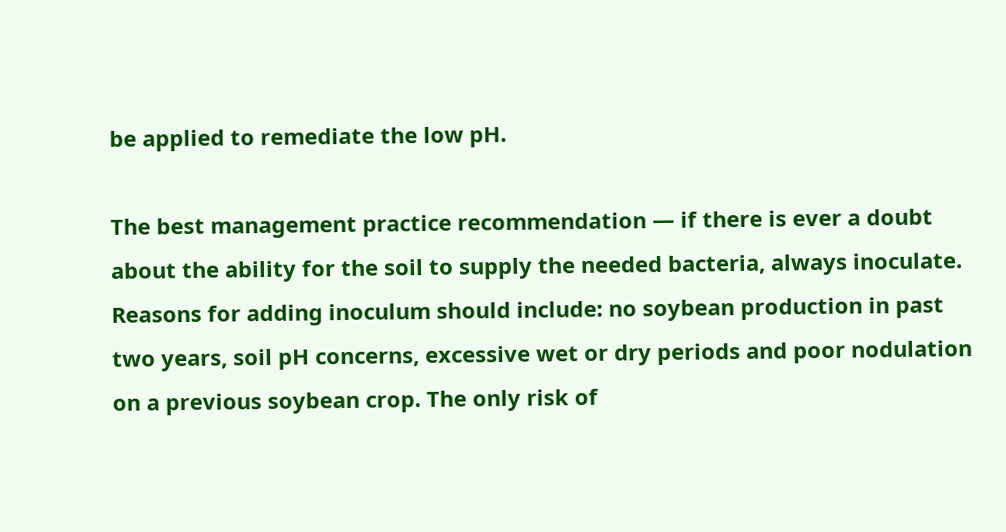be applied to remediate the low pH.

The best management practice recommendation — if there is ever a doubt about the ability for the soil to supply the needed bacteria, always inoculate. Reasons for adding inoculum should include: no soybean production in past two years, soil pH concerns, excessive wet or dry periods and poor nodulation on a previous soybean crop. The only risk of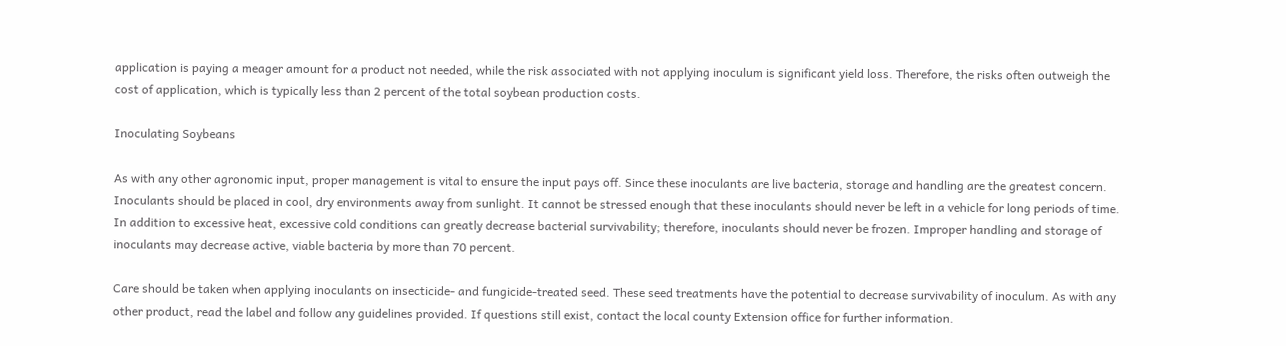application is paying a meager amount for a product not needed, while the risk associated with not applying inoculum is significant yield loss. Therefore, the risks often outweigh the cost of application, which is typically less than 2 percent of the total soybean production costs.

Inoculating Soybeans

As with any other agronomic input, proper management is vital to ensure the input pays off. Since these inoculants are live bacteria, storage and handling are the greatest concern. Inoculants should be placed in cool, dry environments away from sunlight. It cannot be stressed enough that these inoculants should never be left in a vehicle for long periods of time. In addition to excessive heat, excessive cold conditions can greatly decrease bacterial survivability; therefore, inoculants should never be frozen. Improper handling and storage of inoculants may decrease active, viable bacteria by more than 70 percent.

Care should be taken when applying inoculants on insecticide- and fungicide-treated seed. These seed treatments have the potential to decrease survivability of inoculum. As with any other product, read the label and follow any guidelines provided. If questions still exist, contact the local county Extension office for further information.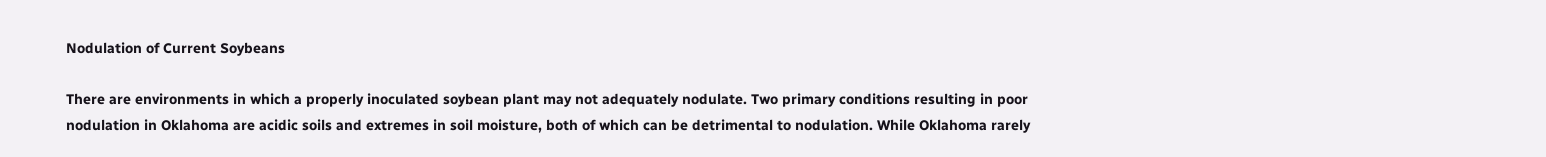Nodulation of Current Soybeans

There are environments in which a properly inoculated soybean plant may not adequately nodulate. Two primary conditions resulting in poor nodulation in Oklahoma are acidic soils and extremes in soil moisture, both of which can be detrimental to nodulation. While Oklahoma rarely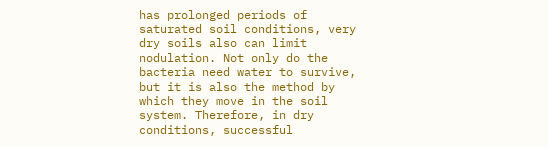has prolonged periods of saturated soil conditions, very dry soils also can limit nodulation. Not only do the bacteria need water to survive, but it is also the method by which they move in the soil system. Therefore, in dry conditions, successful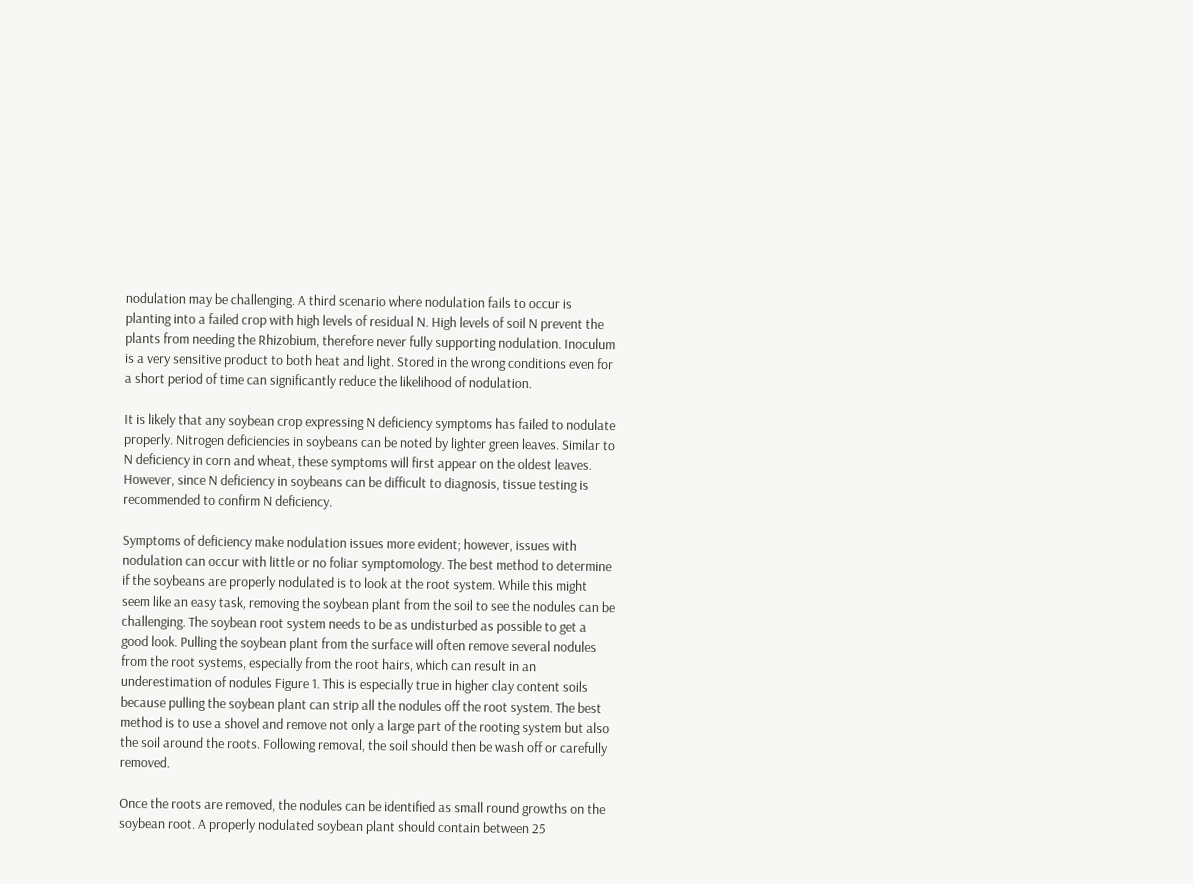nodulation may be challenging. A third scenario where nodulation fails to occur is planting into a failed crop with high levels of residual N. High levels of soil N prevent the plants from needing the Rhizobium, therefore never fully supporting nodulation. Inoculum is a very sensitive product to both heat and light. Stored in the wrong conditions even for a short period of time can significantly reduce the likelihood of nodulation.

It is likely that any soybean crop expressing N deficiency symptoms has failed to nodulate properly. Nitrogen deficiencies in soybeans can be noted by lighter green leaves. Similar to N deficiency in corn and wheat, these symptoms will first appear on the oldest leaves. However, since N deficiency in soybeans can be difficult to diagnosis, tissue testing is recommended to confirm N deficiency.

Symptoms of deficiency make nodulation issues more evident; however, issues with nodulation can occur with little or no foliar symptomology. The best method to determine if the soybeans are properly nodulated is to look at the root system. While this might seem like an easy task, removing the soybean plant from the soil to see the nodules can be challenging. The soybean root system needs to be as undisturbed as possible to get a good look. Pulling the soybean plant from the surface will often remove several nodules from the root systems, especially from the root hairs, which can result in an underestimation of nodules Figure 1. This is especially true in higher clay content soils because pulling the soybean plant can strip all the nodules off the root system. The best method is to use a shovel and remove not only a large part of the rooting system but also the soil around the roots. Following removal, the soil should then be wash off or carefully removed.

Once the roots are removed, the nodules can be identified as small round growths on the soybean root. A properly nodulated soybean plant should contain between 25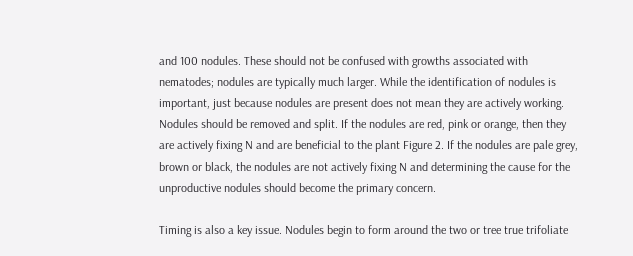and 100 nodules. These should not be confused with growths associated with nematodes; nodules are typically much larger. While the identification of nodules is important, just because nodules are present does not mean they are actively working. Nodules should be removed and split. If the nodules are red, pink or orange, then they are actively fixing N and are beneficial to the plant Figure 2. If the nodules are pale grey, brown or black, the nodules are not actively fixing N and determining the cause for the unproductive nodules should become the primary concern.

Timing is also a key issue. Nodules begin to form around the two or tree true trifoliate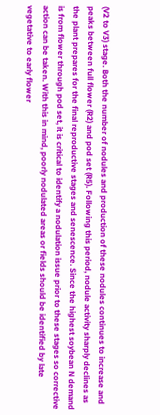(V2 to V3) stage. Both the number of nodules and production of these nodules continues to increase and peaks between full flower (R2) and pod set (R5). Following this period, nodule activity sharply declines as the plant prepares for the final reproductive stages and senescence. Since the highest soybean N demand is from flower through pod set, it is critical to identify a nodulation issue prior to these stages so corrective action can be taken. With this in mind, poorly nodulated areas or fields should be identified by late vegetative to early flower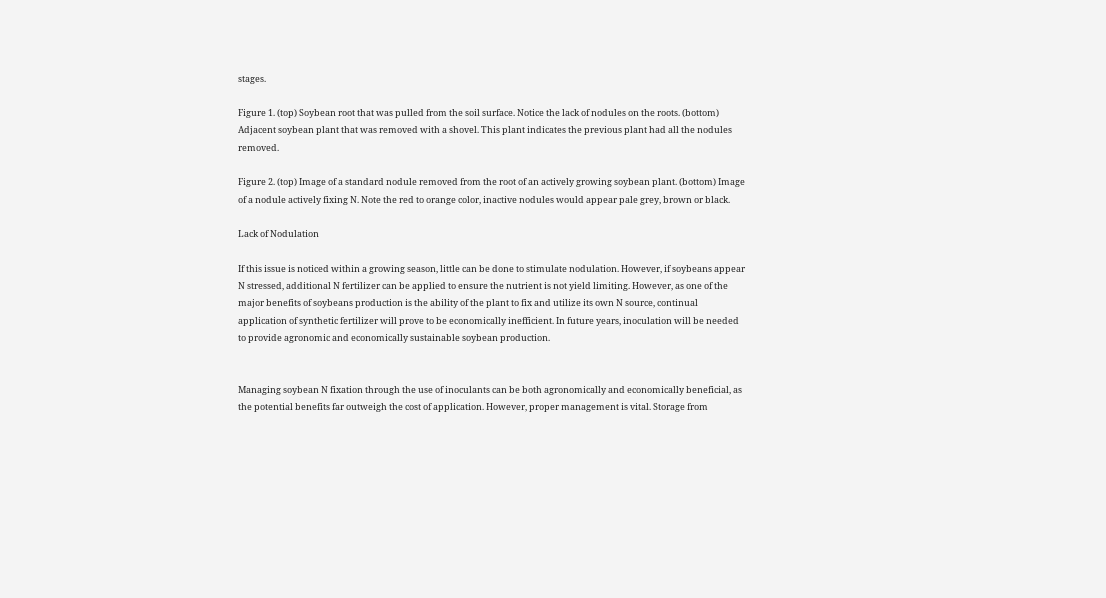stages.

Figure 1. (top) Soybean root that was pulled from the soil surface. Notice the lack of nodules on the roots. (bottom) Adjacent soybean plant that was removed with a shovel. This plant indicates the previous plant had all the nodules removed.

Figure 2. (top) Image of a standard nodule removed from the root of an actively growing soybean plant. (bottom) Image of a nodule actively fixing N. Note the red to orange color, inactive nodules would appear pale grey, brown or black.

Lack of Nodulation

If this issue is noticed within a growing season, little can be done to stimulate nodulation. However, if soybeans appear N stressed, additional N fertilizer can be applied to ensure the nutrient is not yield limiting. However, as one of the major benefits of soybeans production is the ability of the plant to fix and utilize its own N source, continual application of synthetic fertilizer will prove to be economically inefficient. In future years, inoculation will be needed to provide agronomic and economically sustainable soybean production.


Managing soybean N fixation through the use of inoculants can be both agronomically and economically beneficial, as the potential benefits far outweigh the cost of application. However, proper management is vital. Storage from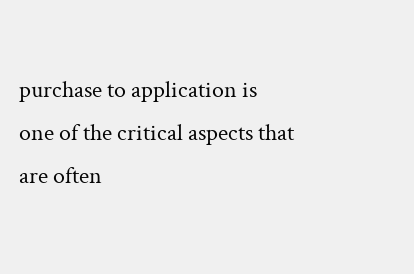purchase to application is one of the critical aspects that are often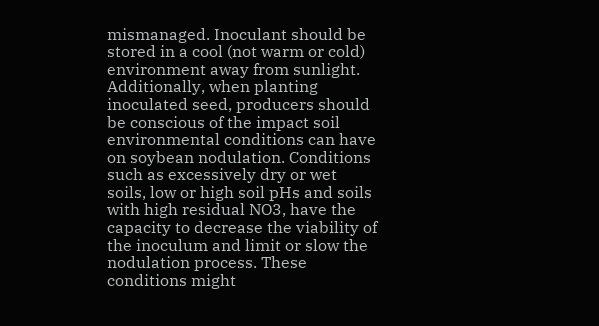mismanaged. Inoculant should be stored in a cool (not warm or cold) environment away from sunlight. Additionally, when planting inoculated seed, producers should be conscious of the impact soil environmental conditions can have on soybean nodulation. Conditions such as excessively dry or wet soils, low or high soil pHs and soils with high residual NO3, have the capacity to decrease the viability of the inoculum and limit or slow the nodulation process. These conditions might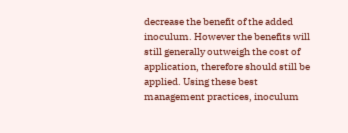decrease the benefit of the added inoculum. However the benefits will still generally outweigh the cost of application, therefore should still be applied. Using these best management practices, inoculum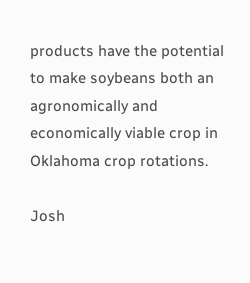products have the potential to make soybeans both an agronomically and economically viable crop in Oklahoma crop rotations.

Josh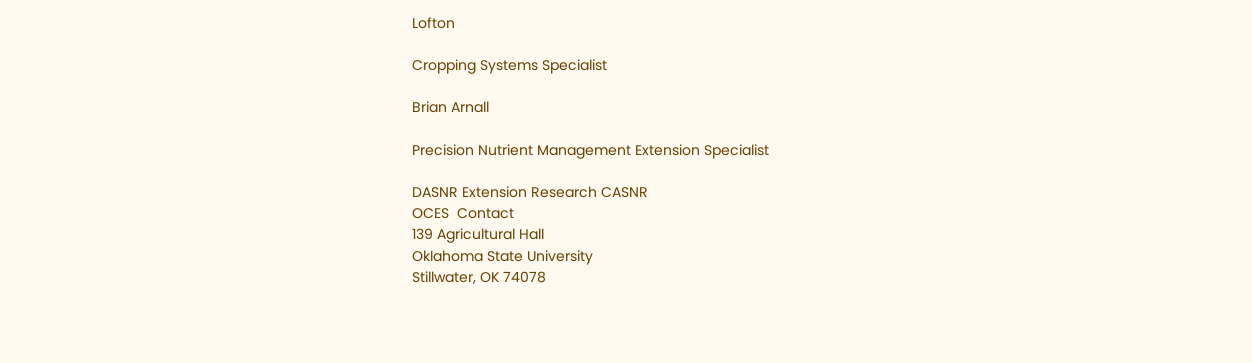Lofton

Cropping Systems Specialist

Brian Arnall

Precision Nutrient Management Extension Specialist

DASNR Extension Research CASNR
OCES  Contact
139 Agricultural Hall
Oklahoma State University
Stillwater, OK 74078